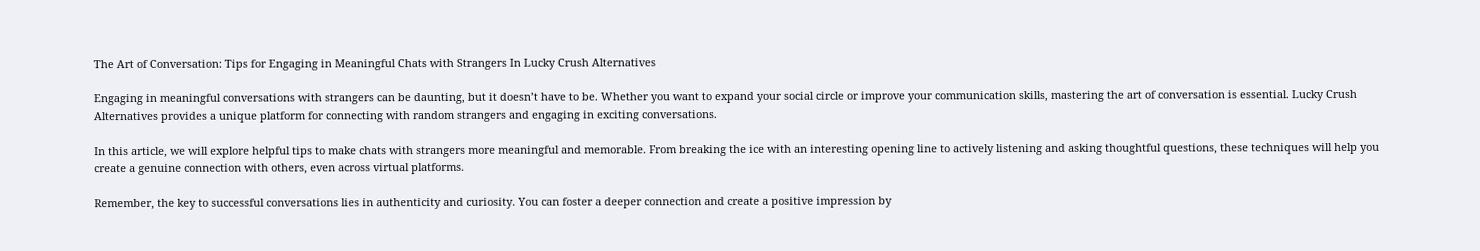The Art of Conversation: Tips for Engaging in Meaningful Chats with Strangers In Lucky Crush Alternatives

Engaging in meaningful conversations with strangers can be daunting, but it doesn’t have to be. Whether you want to expand your social circle or improve your communication skills, mastering the art of conversation is essential. Lucky Crush Alternatives provides a unique platform for connecting with random strangers and engaging in exciting conversations.

In this article, we will explore helpful tips to make chats with strangers more meaningful and memorable. From breaking the ice with an interesting opening line to actively listening and asking thoughtful questions, these techniques will help you create a genuine connection with others, even across virtual platforms.

Remember, the key to successful conversations lies in authenticity and curiosity. You can foster a deeper connection and create a positive impression by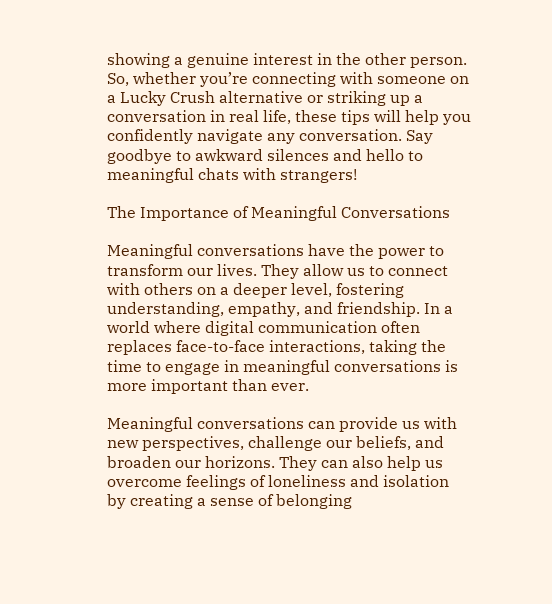showing a genuine interest in the other person. So, whether you’re connecting with someone on a Lucky Crush alternative or striking up a conversation in real life, these tips will help you confidently navigate any conversation. Say goodbye to awkward silences and hello to meaningful chats with strangers!

The Importance of Meaningful Conversations

Meaningful conversations have the power to transform our lives. They allow us to connect with others on a deeper level, fostering understanding, empathy, and friendship. In a world where digital communication often replaces face-to-face interactions, taking the time to engage in meaningful conversations is more important than ever.

Meaningful conversations can provide us with new perspectives, challenge our beliefs, and broaden our horizons. They can also help us overcome feelings of loneliness and isolation by creating a sense of belonging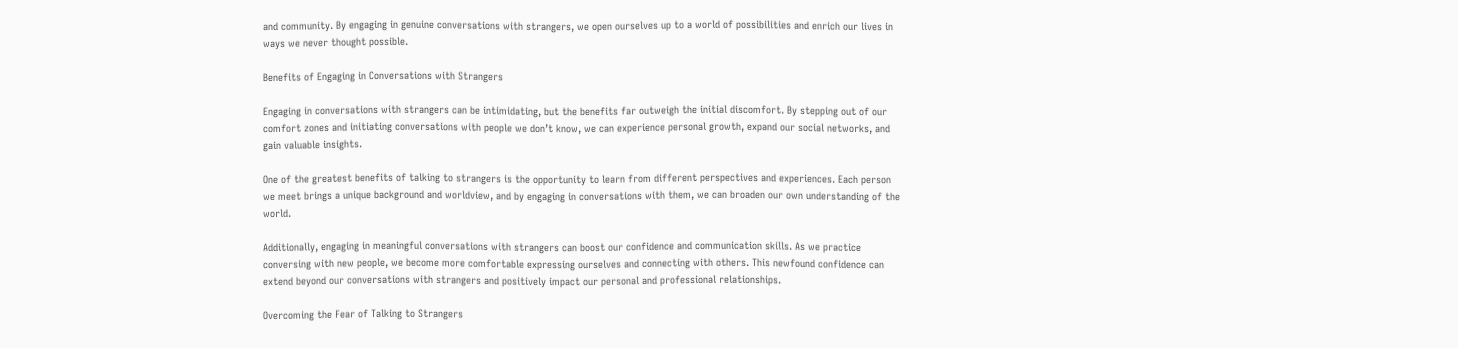and community. By engaging in genuine conversations with strangers, we open ourselves up to a world of possibilities and enrich our lives in ways we never thought possible.

Benefits of Engaging in Conversations with Strangers

Engaging in conversations with strangers can be intimidating, but the benefits far outweigh the initial discomfort. By stepping out of our comfort zones and initiating conversations with people we don’t know, we can experience personal growth, expand our social networks, and gain valuable insights.

One of the greatest benefits of talking to strangers is the opportunity to learn from different perspectives and experiences. Each person we meet brings a unique background and worldview, and by engaging in conversations with them, we can broaden our own understanding of the world.

Additionally, engaging in meaningful conversations with strangers can boost our confidence and communication skills. As we practice conversing with new people, we become more comfortable expressing ourselves and connecting with others. This newfound confidence can extend beyond our conversations with strangers and positively impact our personal and professional relationships.

Overcoming the Fear of Talking to Strangers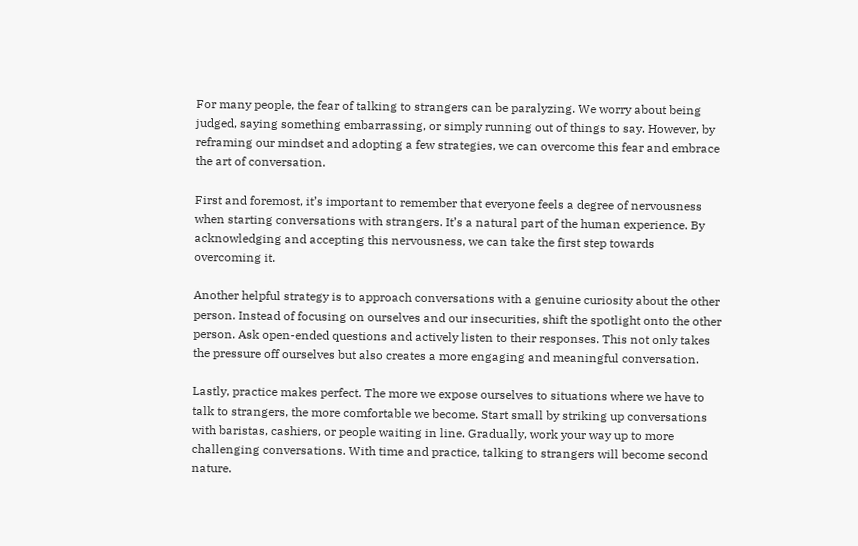For many people, the fear of talking to strangers can be paralyzing. We worry about being judged, saying something embarrassing, or simply running out of things to say. However, by reframing our mindset and adopting a few strategies, we can overcome this fear and embrace the art of conversation.

First and foremost, it’s important to remember that everyone feels a degree of nervousness when starting conversations with strangers. It’s a natural part of the human experience. By acknowledging and accepting this nervousness, we can take the first step towards overcoming it.

Another helpful strategy is to approach conversations with a genuine curiosity about the other person. Instead of focusing on ourselves and our insecurities, shift the spotlight onto the other person. Ask open-ended questions and actively listen to their responses. This not only takes the pressure off ourselves but also creates a more engaging and meaningful conversation.

Lastly, practice makes perfect. The more we expose ourselves to situations where we have to talk to strangers, the more comfortable we become. Start small by striking up conversations with baristas, cashiers, or people waiting in line. Gradually, work your way up to more challenging conversations. With time and practice, talking to strangers will become second nature.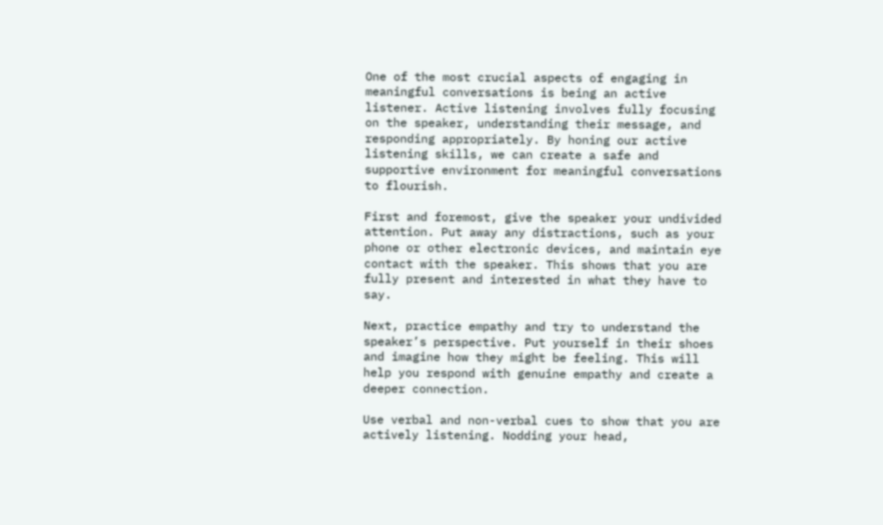One of the most crucial aspects of engaging in meaningful conversations is being an active listener. Active listening involves fully focusing on the speaker, understanding their message, and responding appropriately. By honing our active listening skills, we can create a safe and supportive environment for meaningful conversations to flourish.

First and foremost, give the speaker your undivided attention. Put away any distractions, such as your phone or other electronic devices, and maintain eye contact with the speaker. This shows that you are fully present and interested in what they have to say.

Next, practice empathy and try to understand the speaker’s perspective. Put yourself in their shoes and imagine how they might be feeling. This will help you respond with genuine empathy and create a deeper connection.

Use verbal and non-verbal cues to show that you are actively listening. Nodding your head,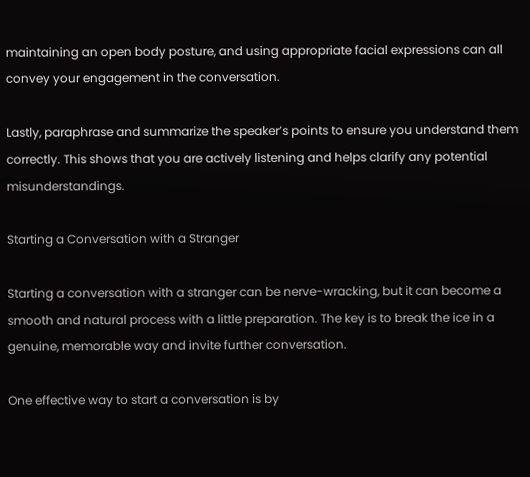maintaining an open body posture, and using appropriate facial expressions can all convey your engagement in the conversation.

Lastly, paraphrase and summarize the speaker’s points to ensure you understand them correctly. This shows that you are actively listening and helps clarify any potential misunderstandings.

Starting a Conversation with a Stranger

Starting a conversation with a stranger can be nerve-wracking, but it can become a smooth and natural process with a little preparation. The key is to break the ice in a genuine, memorable way and invite further conversation.

One effective way to start a conversation is by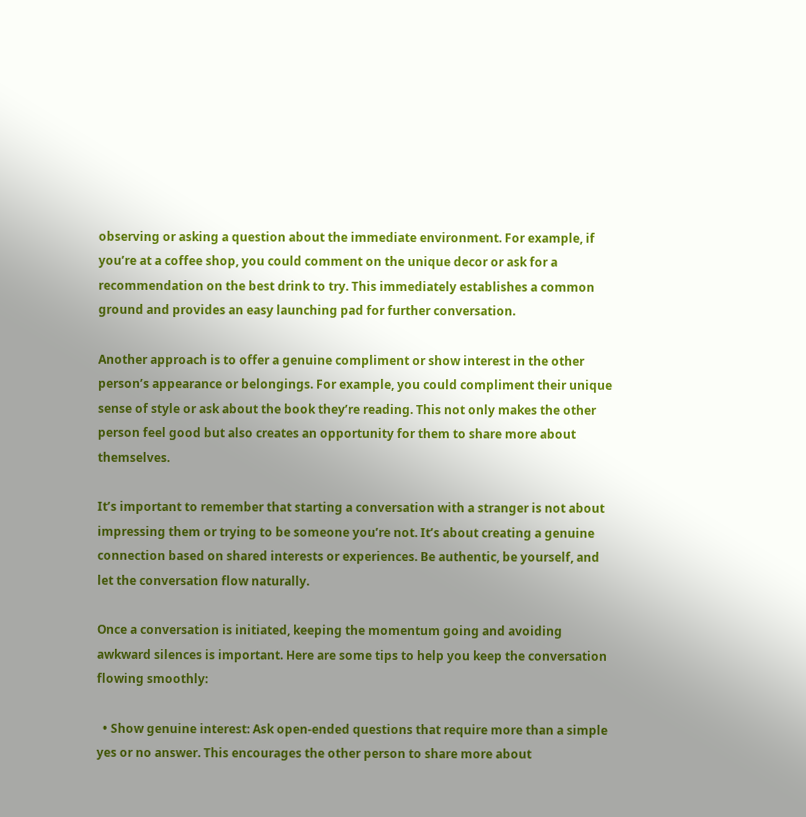observing or asking a question about the immediate environment. For example, if you’re at a coffee shop, you could comment on the unique decor or ask for a recommendation on the best drink to try. This immediately establishes a common ground and provides an easy launching pad for further conversation.

Another approach is to offer a genuine compliment or show interest in the other person’s appearance or belongings. For example, you could compliment their unique sense of style or ask about the book they’re reading. This not only makes the other person feel good but also creates an opportunity for them to share more about themselves.

It’s important to remember that starting a conversation with a stranger is not about impressing them or trying to be someone you’re not. It’s about creating a genuine connection based on shared interests or experiences. Be authentic, be yourself, and let the conversation flow naturally.

Once a conversation is initiated, keeping the momentum going and avoiding awkward silences is important. Here are some tips to help you keep the conversation flowing smoothly:

  • Show genuine interest: Ask open-ended questions that require more than a simple yes or no answer. This encourages the other person to share more about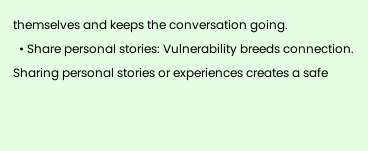themselves and keeps the conversation going.
  • Share personal stories: Vulnerability breeds connection. Sharing personal stories or experiences creates a safe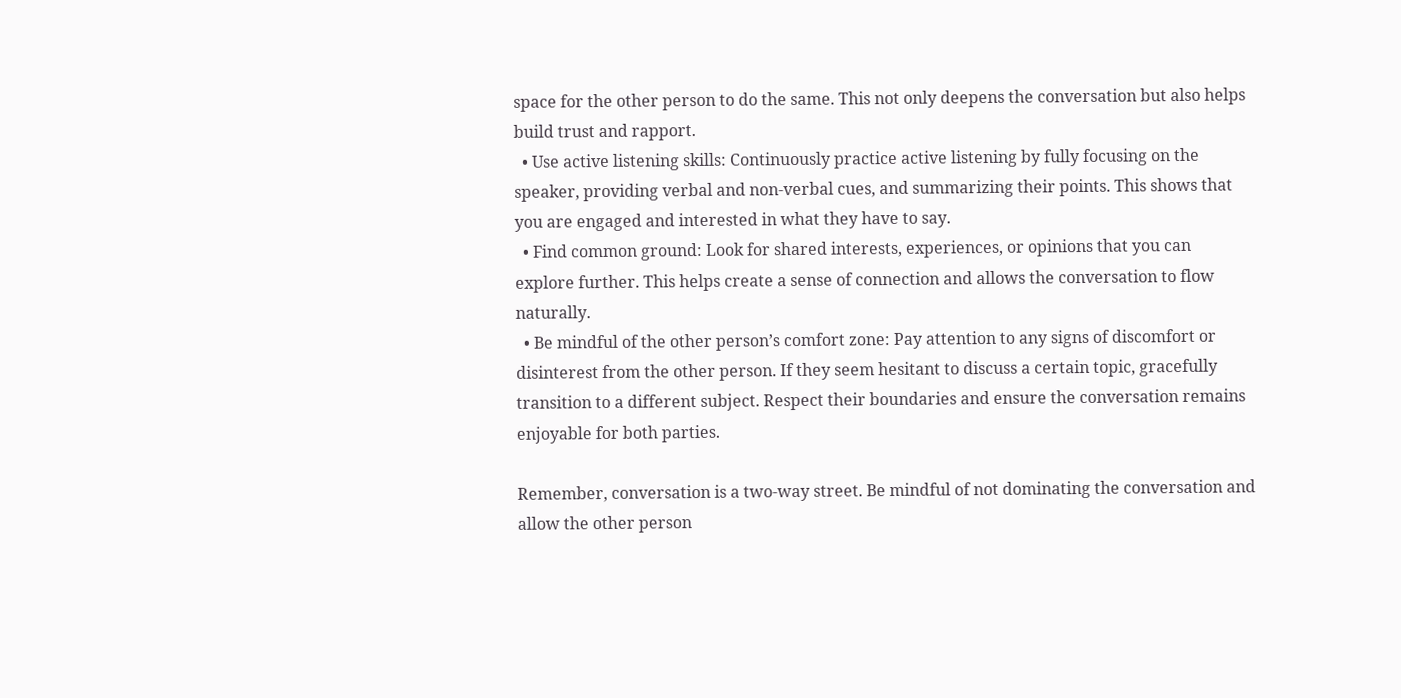space for the other person to do the same. This not only deepens the conversation but also helps build trust and rapport.
  • Use active listening skills: Continuously practice active listening by fully focusing on the speaker, providing verbal and non-verbal cues, and summarizing their points. This shows that you are engaged and interested in what they have to say.
  • Find common ground: Look for shared interests, experiences, or opinions that you can explore further. This helps create a sense of connection and allows the conversation to flow naturally.
  • Be mindful of the other person’s comfort zone: Pay attention to any signs of discomfort or disinterest from the other person. If they seem hesitant to discuss a certain topic, gracefully transition to a different subject. Respect their boundaries and ensure the conversation remains enjoyable for both parties.

Remember, conversation is a two-way street. Be mindful of not dominating the conversation and allow the other person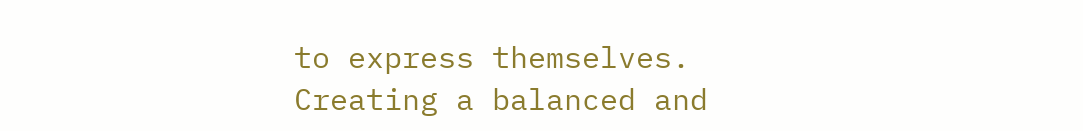to express themselves. Creating a balanced and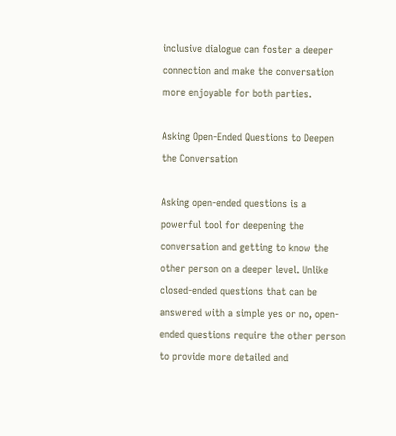inclusive dialogue can foster a deeper connection and make the conversation more enjoyable for both parties.

Asking Open-Ended Questions to Deepen the Conversation

Asking open-ended questions is a powerful tool for deepening the conversation and getting to know the other person on a deeper level. Unlike closed-ended questions that can be answered with a simple yes or no, open-ended questions require the other person to provide more detailed and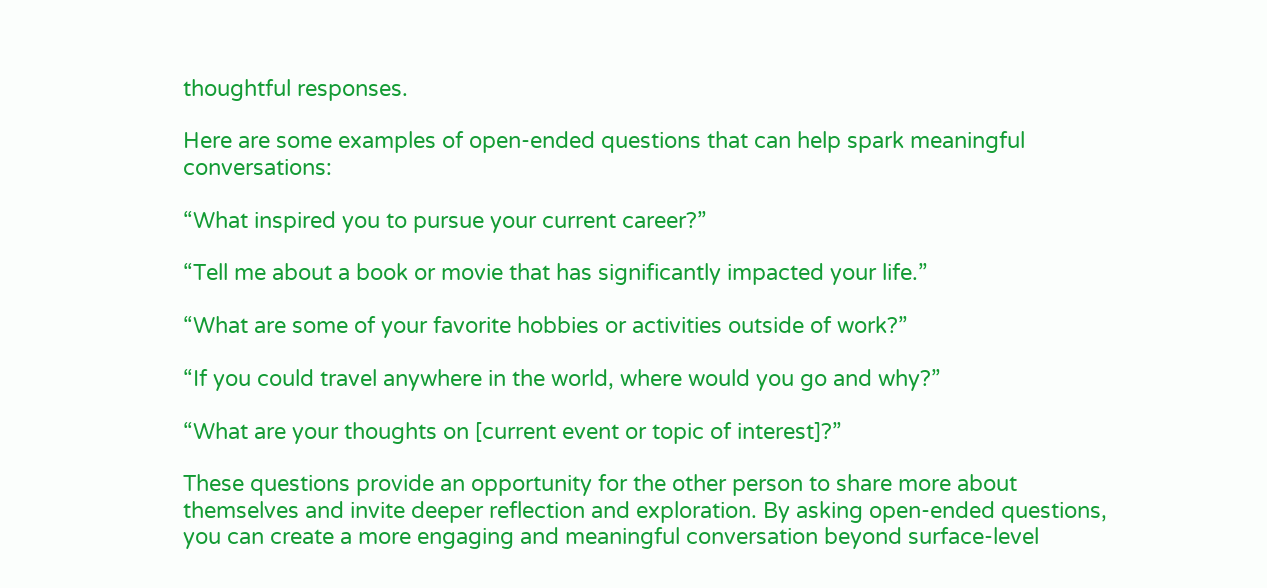thoughtful responses.

Here are some examples of open-ended questions that can help spark meaningful conversations:

“What inspired you to pursue your current career?”

“Tell me about a book or movie that has significantly impacted your life.”

“What are some of your favorite hobbies or activities outside of work?”

“If you could travel anywhere in the world, where would you go and why?”

“What are your thoughts on [current event or topic of interest]?”

These questions provide an opportunity for the other person to share more about themselves and invite deeper reflection and exploration. By asking open-ended questions, you can create a more engaging and meaningful conversation beyond surface-level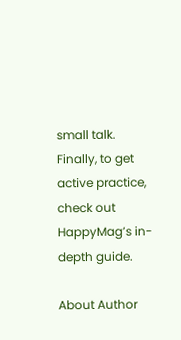small talk. Finally, to get active practice, check out HappyMag’s in-depth guide.

About Author